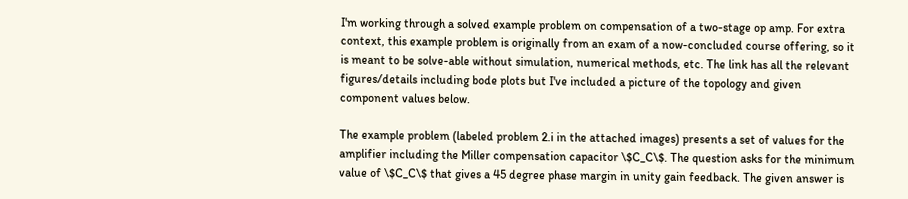I'm working through a solved example problem on compensation of a two-stage op amp. For extra context, this example problem is originally from an exam of a now-concluded course offering, so it is meant to be solve-able without simulation, numerical methods, etc. The link has all the relevant figures/details including bode plots but I've included a picture of the topology and given component values below.

The example problem (labeled problem 2.i in the attached images) presents a set of values for the amplifier including the Miller compensation capacitor \$C_C\$. The question asks for the minimum value of \$C_C\$ that gives a 45 degree phase margin in unity gain feedback. The given answer is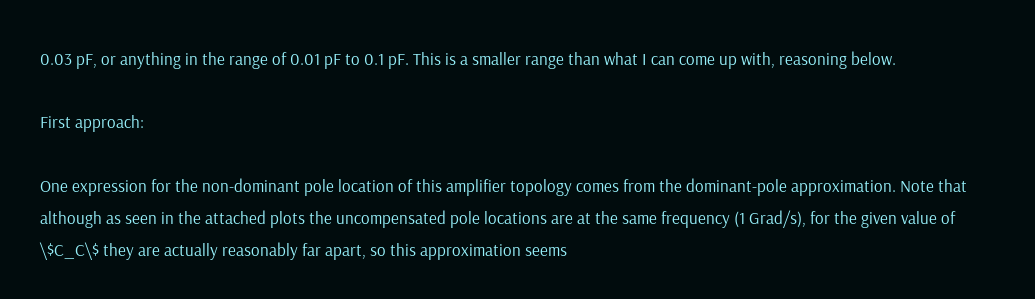0.03 pF, or anything in the range of 0.01 pF to 0.1 pF. This is a smaller range than what I can come up with, reasoning below.

First approach:

One expression for the non-dominant pole location of this amplifier topology comes from the dominant-pole approximation. Note that although as seen in the attached plots the uncompensated pole locations are at the same frequency (1 Grad/s), for the given value of \$C_C\$ they are actually reasonably far apart, so this approximation seems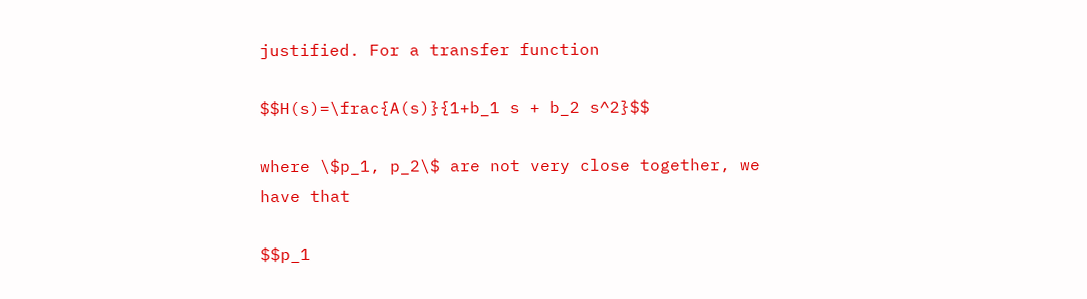justified. For a transfer function

$$H(s)=\frac{A(s)}{1+b_1 s + b_2 s^2}$$

where \$p_1, p_2\$ are not very close together, we have that

$$p_1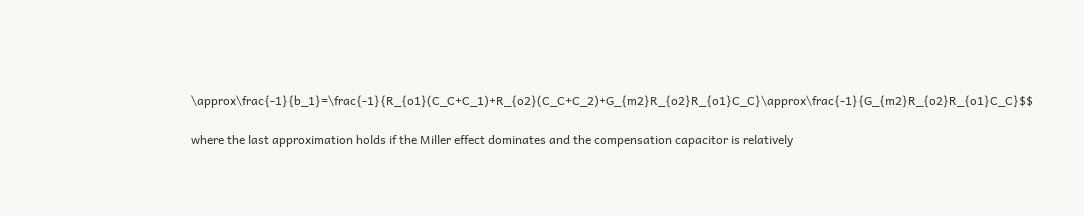\approx\frac{-1}{b_1}=\frac{-1}{R_{o1}(C_C+C_1)+R_{o2}(C_C+C_2)+G_{m2}R_{o2}R_{o1}C_C}\approx\frac{-1}{G_{m2}R_{o2}R_{o1}C_C}$$

where the last approximation holds if the Miller effect dominates and the compensation capacitor is relatively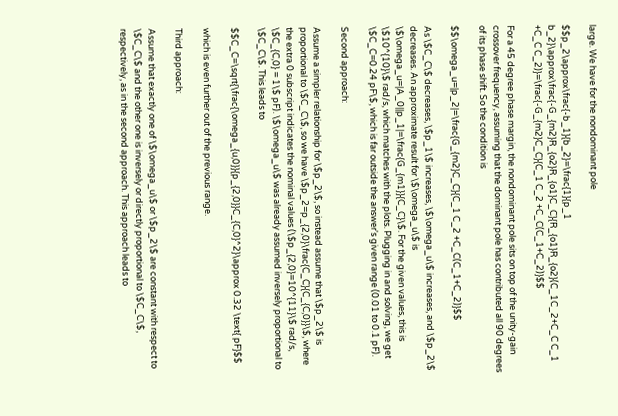large. We have for the nondominant pole

$$p_2\approx\frac{-b_1}{b_2}=\frac{1}{p_1 b_2}\approx\frac{-G_{m2}R_{o2}R_{o1}C_C}{R_{o1}R_{o2}(C_1C_2+C_C C_1 +C_C C_2)}=\frac{-G_{m2}C_C}{C_1 C_2 +C_C(C_1+C_2)}$$

For a 45 degree phase margin, the nondominant pole sits on top of the unity-gain crossover frequency, assuming that the dominant pole has contributed all 90 degrees of its phase shift. So the condition is

$$\omega_u=|p_2|=\frac{G_{m2}C_C}{C_1 C_2 +C_C(C_1+C_2)}$$

As \$C_C\$ decreases, \$p_1\$ increases, \$\omega_u\$ increases, and \$p_2\$ decreases. An approximate result for \$\omega_u\$ is \$\omega_u=|A_0||p_1|=\frac{G_{m1}}{C_C}\$. For the given values, this is \$10^{10}\$ rad/s, which matches with the plots. Plugging in and solving, we get \$C_C=0.24 pF\$, which is far outside the answer's given range (0.01 to 0.1 pF).

Second approach:

Assume a simpler relationship for \$p_2\$, so instead assume that \$p_2\$ is proportional to \$C_C\$, so we have \$p_2=p_{2,0}\frac{C_C}{C_{C,0}}\$, where the extra 0 subscript indicates the nominal values (\$p_{2,0}=10^{11}\$ rad/s, \$C_{C,0} = 1\$ pF). \$\omega_u\$ was already assumed inversely proportional to \$C_C\$. This leads to

$$C_C=\sqrt{\frac{\omega_{u,0}}{p_{2,0}}C_{C,0}^2}\approx 0.32 \text{ pF}$$

which is even further out of the previous range.

Third approach:

Assume that exactly one of \$\omega_u\$ or \$p_2\$ are constant with respect to \$C_C\$ and the other one is inversely or directly proportional to \$C_C\$, respectively, as in the second approach. This approach leads to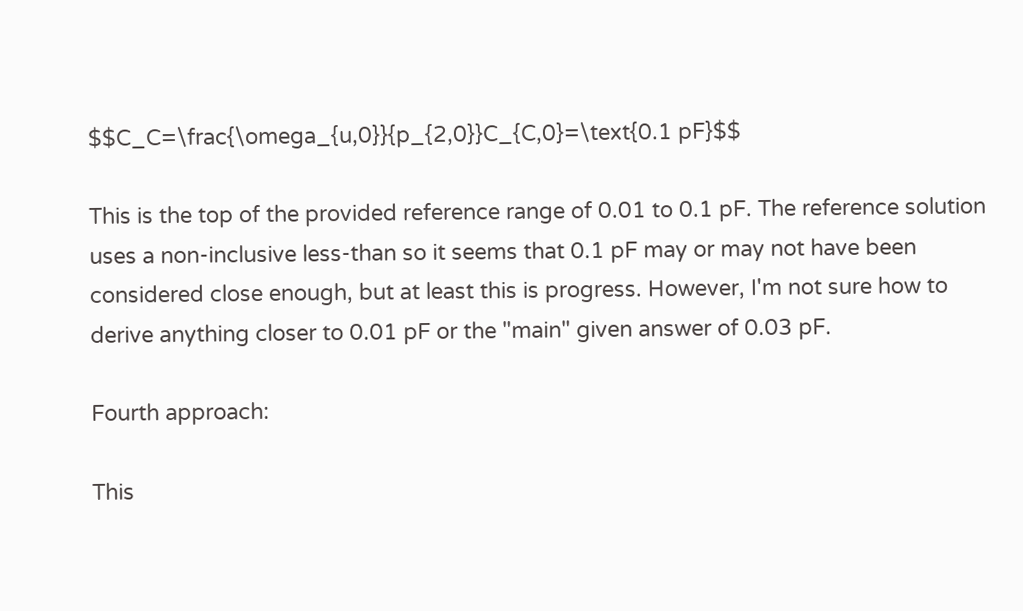$$C_C=\frac{\omega_{u,0}}{p_{2,0}}C_{C,0}=\text{0.1 pF}$$

This is the top of the provided reference range of 0.01 to 0.1 pF. The reference solution uses a non-inclusive less-than so it seems that 0.1 pF may or may not have been considered close enough, but at least this is progress. However, I'm not sure how to derive anything closer to 0.01 pF or the "main" given answer of 0.03 pF.

Fourth approach:

This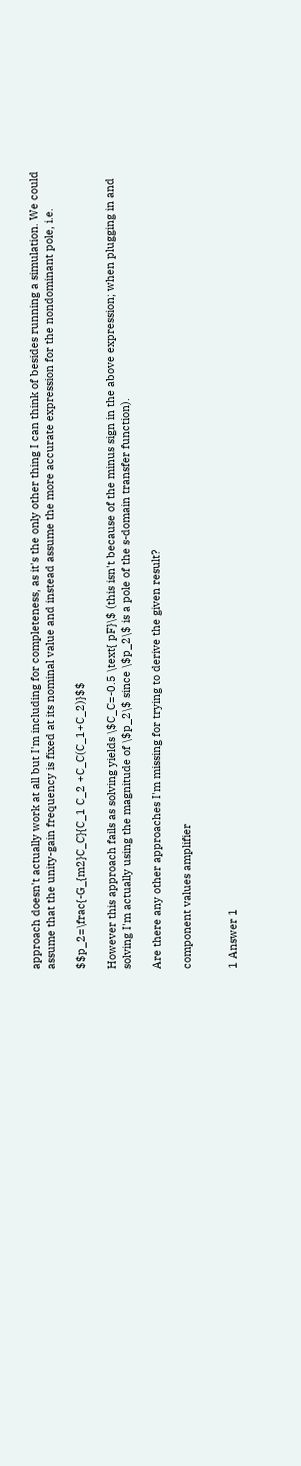approach doesn't actually work at all but I'm including for completeness, as it's the only other thing I can think of besides running a simulation. We could assume that the unity-gain frequency is fixed at its nominal value and instead assume the more accurate expression for the nondominant pole, i.e.

$$p_2=\frac{-G_{m2}C_C}{C_1 C_2 +C_C(C_1+C_2)}$$

However this approach fails as solving yields \$C_C=-0.5 \text{ pF}\$ (this isn't because of the minus sign in the above expression; when plugging in and solving I'm actually using the magnitude of \$p_2\$ since \$p_2\$ is a pole of the s-domain transfer function).

Are there any other approaches I'm missing for trying to derive the given result?

component values amplifier


1 Answer 1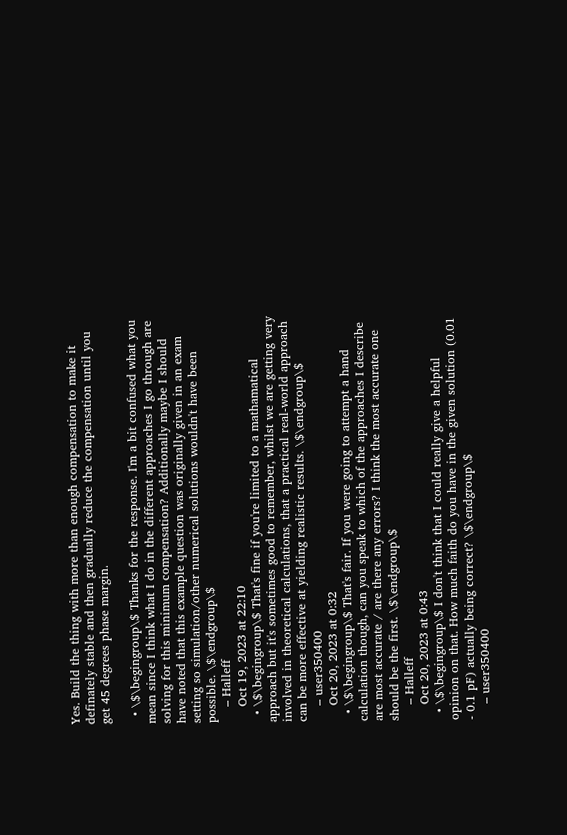Yes. Build the thing with more than enough compensation to make it definately stable and then gradually reduce the compensation until you get 45 degrees phase margin.

  • \$\begingroup\$ Thanks for the response. I'm a bit confused what you mean since I think what I do in the different approaches I go through are solving for this minimum compensation? Additionally maybe I should have noted that this example question was originally given in an exam setting so simulation/other numerical solutions wouldn't have been possible. \$\endgroup\$
    – Halleff
    Oct 19, 2023 at 22:10
  • \$\begingroup\$ That's fine if you're limited to a mathamatical approach but it's sometimes good to remember, whilst we are getting very involved in theoretical calculations, that a practical real-world approach can be more effective at yielding realistic results. \$\endgroup\$
    – user350400
    Oct 20, 2023 at 0:32
  • \$\begingroup\$ That's fair. If you were going to attempt a hand calculation though, can you speak to which of the approaches I describe are most accurate / are there any errors? I think the most accurate one should be the first. \$\endgroup\$
    – Halleff
    Oct 20, 2023 at 0:43
  • \$\begingroup\$ I don't think that I could really give a helpful opinion on that. How much faith do you have in the given solution (0.01 - 0.1 pF) actually being correct? \$\endgroup\$
    – user350400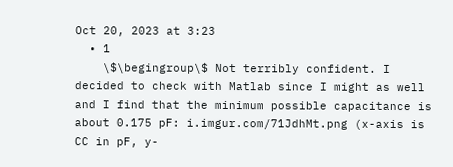Oct 20, 2023 at 3:23
  • 1
    \$\begingroup\$ Not terribly confident. I decided to check with Matlab since I might as well and I find that the minimum possible capacitance is about 0.175 pF: i.imgur.com/71JdhMt.png (x-axis is CC in pF, y-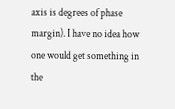axis is degrees of phase margin). I have no idea how one would get something in the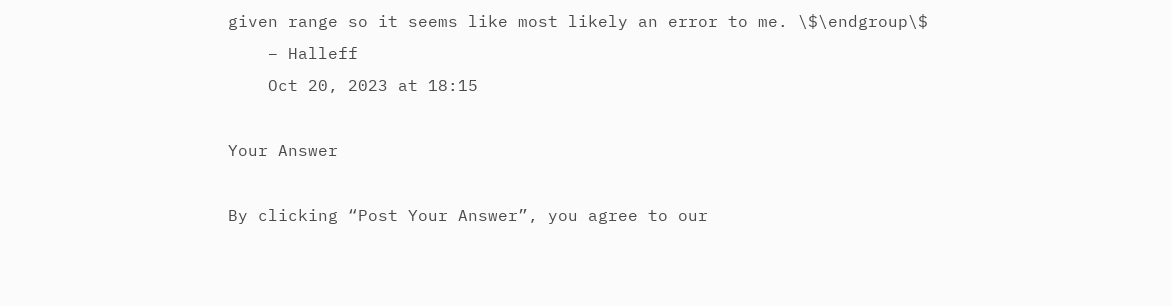given range so it seems like most likely an error to me. \$\endgroup\$
    – Halleff
    Oct 20, 2023 at 18:15

Your Answer

By clicking “Post Your Answer”, you agree to our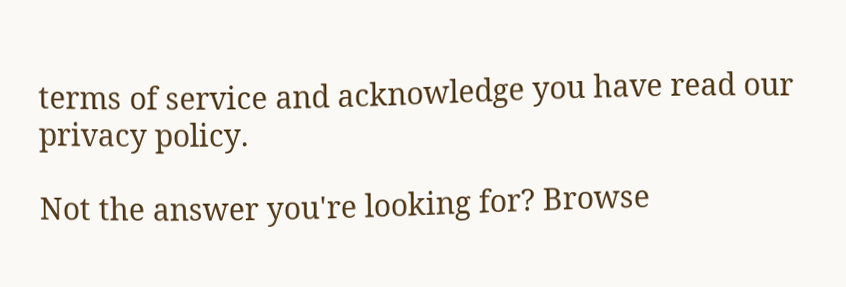terms of service and acknowledge you have read our privacy policy.

Not the answer you're looking for? Browse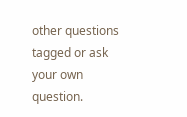other questions tagged or ask your own question.